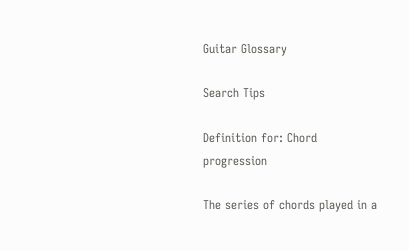Guitar Glossary

Search Tips

Definition for: Chord progression

The series of chords played in a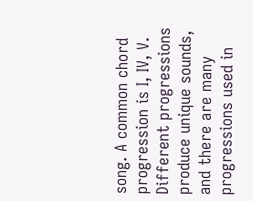song. A common chord progression is I, IV, V. Different progressions produce unique sounds, and there are many progressions used in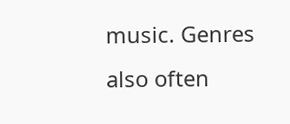music. Genres also often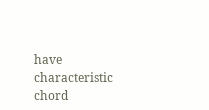have characteristic chord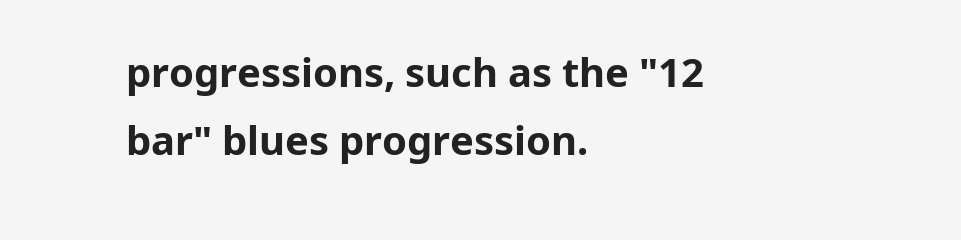progressions, such as the "12 bar" blues progression.